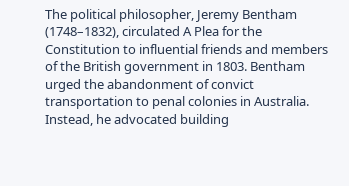The political philosopher, Jeremy Bentham (1748–1832), circulated A Plea for the Constitution to influential friends and members of the British government in 1803. Bentham urged the abandonment of convict transportation to penal colonies in Australia. Instead, he advocated building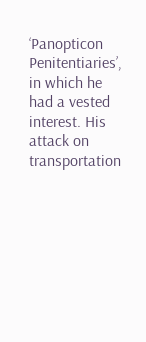‘Panopticon Penitentiaries’, in which he had a vested interest. His attack on transportation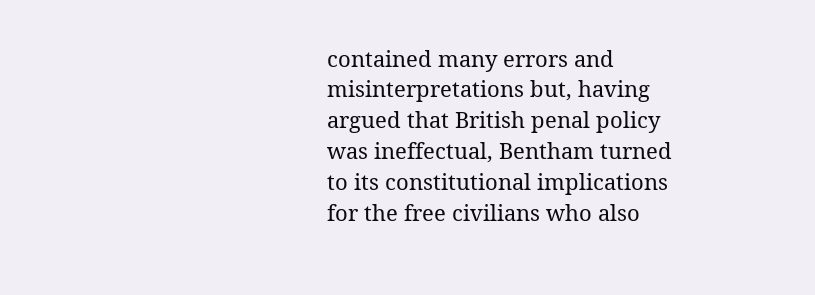contained many errors and misinterpretations but, having argued that British penal policy was ineffectual, Bentham turned to its constitutional implications for the free civilians who also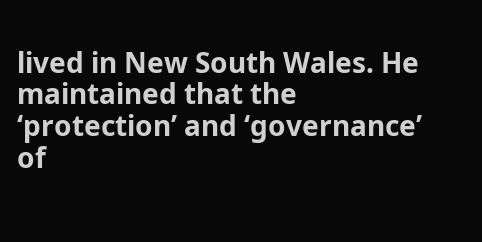lived in New South Wales. He maintained that the ‘protection’ and ‘governance’ of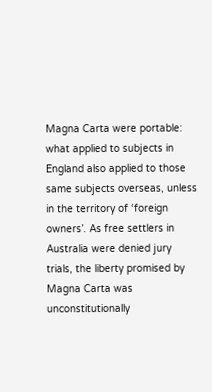Magna Carta were portable: what applied to subjects in England also applied to those same subjects overseas, unless in the territory of ‘foreign owners’. As free settlers in Australia were denied jury trials, the liberty promised by Magna Carta was unconstitutionally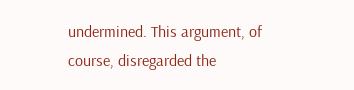undermined. This argument, of course, disregarded the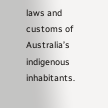laws and customs of Australia’s indigenous inhabitants.